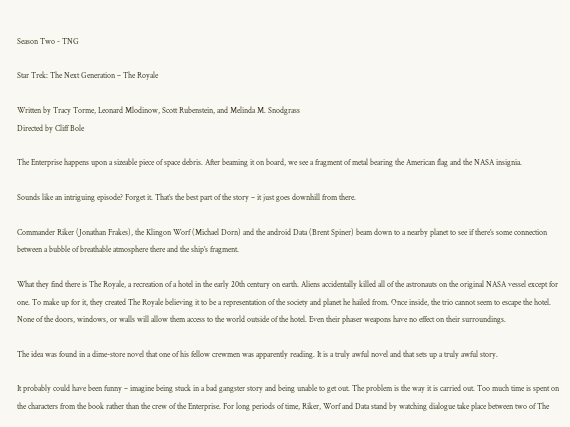Season Two - TNG

Star Trek: The Next Generation – The Royale

Written by Tracy Torme, Leonard Mlodinow, Scott Rubenstein, and Melinda M. Snodgrass
Directed by Cliff Bole

The Enterprise happens upon a sizeable piece of space debris. After beaming it on board, we see a fragment of metal bearing the American flag and the NASA insignia.

Sounds like an intriguing episode? Forget it. That’s the best part of the story – it just goes downhill from there.

Commander Riker (Jonathan Frakes), the Klingon Worf (Michael Dorn) and the android Data (Brent Spiner) beam down to a nearby planet to see if there’s some connection between a bubble of breathable atmosphere there and the ship’s fragment.

What they find there is The Royale, a recreation of a hotel in the early 20th century on earth. Aliens accidentally killed all of the astronauts on the original NASA vessel except for one. To make up for it, they created The Royale believing it to be a representation of the society and planet he hailed from. Once inside, the trio cannot seem to escape the hotel. None of the doors, windows, or walls will allow them access to the world outside of the hotel. Even their phaser weapons have no effect on their surroundings.

The idea was found in a dime-store novel that one of his fellow crewmen was apparently reading. It is a truly awful novel and that sets up a truly awful story.

It probably could have been funny – imagine being stuck in a bad gangster story and being unable to get out. The problem is the way it is carried out. Too much time is spent on the characters from the book rather than the crew of the Enterprise. For long periods of time, Riker, Worf and Data stand by watching dialogue take place between two of The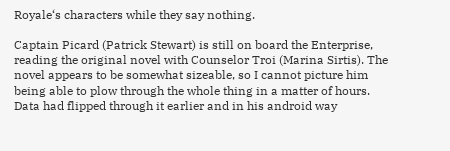Royale‘s characters while they say nothing.

Captain Picard (Patrick Stewart) is still on board the Enterprise, reading the original novel with Counselor Troi (Marina Sirtis). The novel appears to be somewhat sizeable, so I cannot picture him being able to plow through the whole thing in a matter of hours. Data had flipped through it earlier and in his android way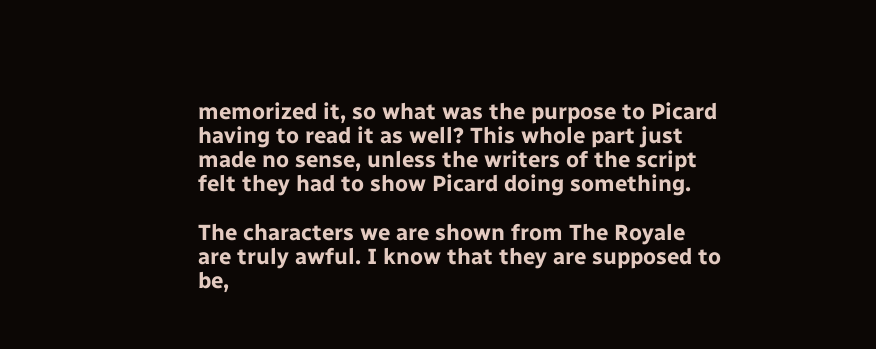memorized it, so what was the purpose to Picard having to read it as well? This whole part just made no sense, unless the writers of the script felt they had to show Picard doing something.

The characters we are shown from The Royale are truly awful. I know that they are supposed to be,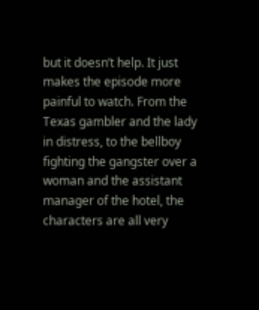but it doesn’t help. It just makes the episode more painful to watch. From the Texas gambler and the lady in distress, to the bellboy fighting the gangster over a woman and the assistant manager of the hotel, the characters are all very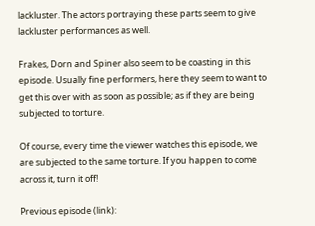lackluster. The actors portraying these parts seem to give lackluster performances as well.

Frakes, Dorn and Spiner also seem to be coasting in this episode. Usually fine performers, here they seem to want to get this over with as soon as possible; as if they are being subjected to torture.

Of course, every time the viewer watches this episode, we are subjected to the same torture. If you happen to come across it, turn it off!

Previous episode (link):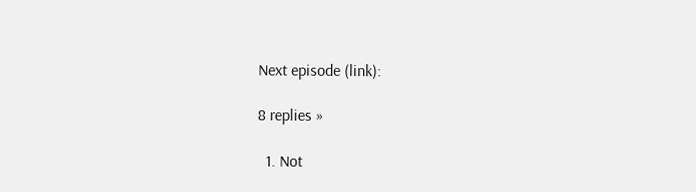Next episode (link):

8 replies »

  1. Not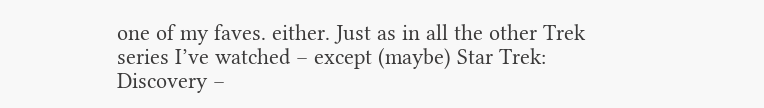one of my faves. either. Just as in all the other Trek series I’ve watched – except (maybe) Star Trek: Discovery –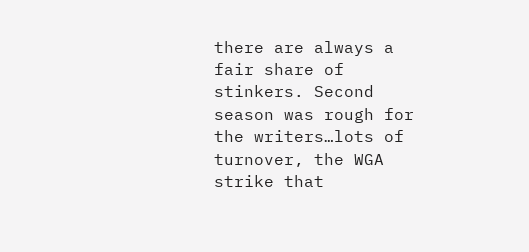there are always a fair share of stinkers. Second season was rough for the writers…lots of turnover, the WGA strike that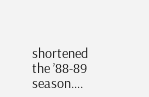shortened the ’88-89 season….